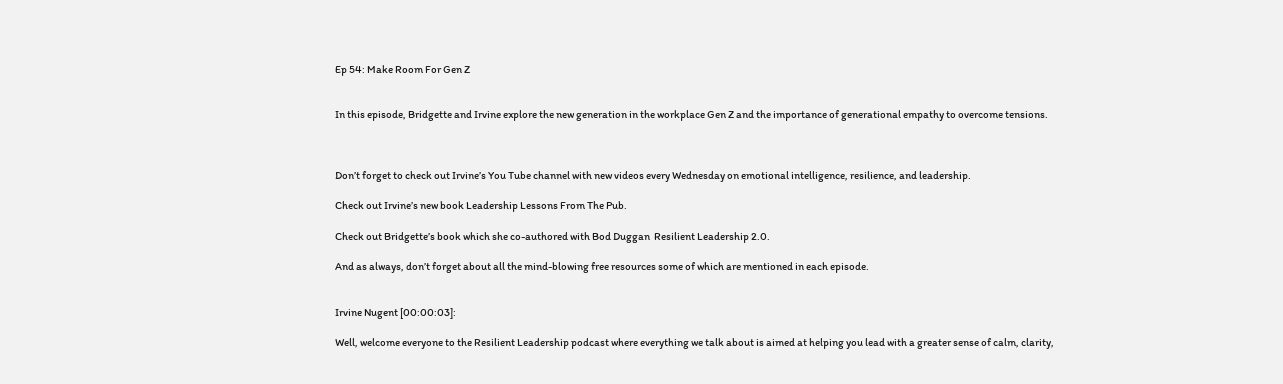Ep 54: Make Room For Gen Z


In this episode, Bridgette and Irvine explore the new generation in the workplace Gen Z and the importance of generational empathy to overcome tensions.



Don’t forget to check out Irvine’s You Tube channel with new videos every Wednesday on emotional intelligence, resilience, and leadership.

Check out Irvine’s new book Leadership Lessons From The Pub.

Check out Bridgette’s book which she co-authored with Bod Duggan  Resilient Leadership 2.0.

And as always, don’t forget about all the mind-blowing free resources some of which are mentioned in each episode.


Irvine Nugent [00:00:03]:

Well, welcome everyone to the Resilient Leadership podcast where everything we talk about is aimed at helping you lead with a greater sense of calm, clarity,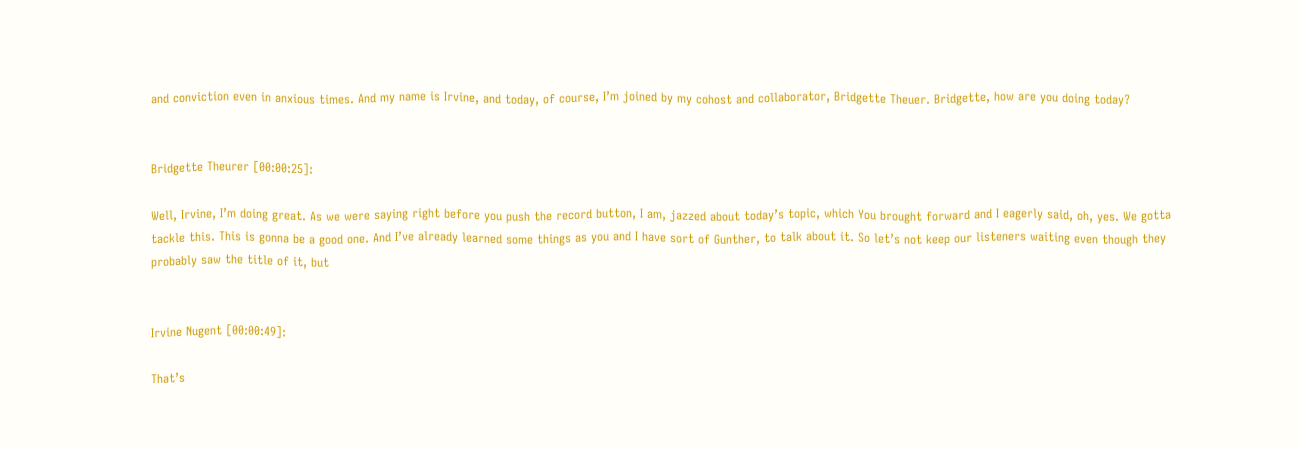and conviction even in anxious times. And my name is Irvine, and today, of course, I’m joined by my cohost and collaborator, Bridgette Theuer. Bridgette, how are you doing today?


Bridgette Theurer [00:00:25]:

Well, Irvine, I’m doing great. As we were saying right before you push the record button, I am, jazzed about today’s topic, which You brought forward and I eagerly said, oh, yes. We gotta tackle this. This is gonna be a good one. And I’ve already learned some things as you and I have sort of Gunther, to talk about it. So let’s not keep our listeners waiting even though they probably saw the title of it, but


Irvine Nugent [00:00:49]:

That’s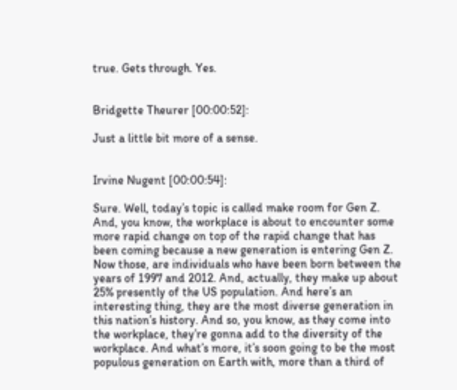true. Gets through. Yes.


Bridgette Theurer [00:00:52]:

Just a little bit more of a sense.


Irvine Nugent [00:00:54]:

Sure. Well, today’s topic is called make room for Gen Z. And, you know, the workplace is about to encounter some more rapid change on top of the rapid change that has been coming because a new generation is entering Gen Z. Now those, are individuals who have been born between the years of 1997 and 2012. And, actually, they make up about 25% presently of the US population. And here’s an interesting thing, they are the most diverse generation in this nation’s history. And so, you know, as they come into the workplace, they’re gonna add to the diversity of the workplace. And what’s more, it’s soon going to be the most populous generation on Earth with, more than a third of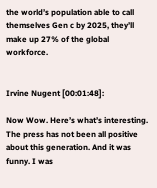the world’s population able to call themselves Gen c by 2025, they’ll make up 27% of the global workforce.


Irvine Nugent [00:01:48]:

Now Wow. Here’s what’s interesting. The press has not been all positive about this generation. And it was funny. I was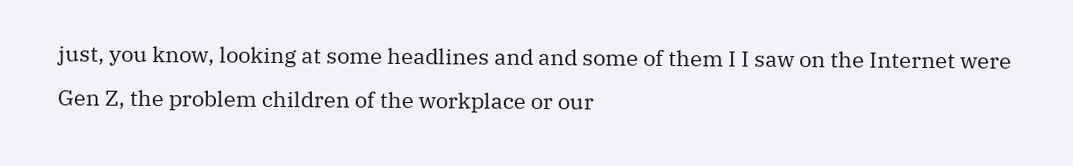just, you know, looking at some headlines and and some of them I I saw on the Internet were Gen Z, the problem children of the workplace or our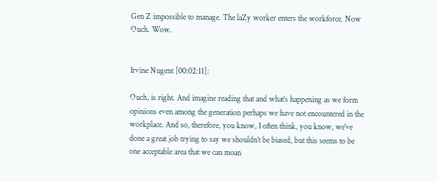Gen Z impossible to manage. The laZy worker enters the workforce. Now Ouch. Wow.


Irvine Nugent [00:02:11]:

Ouch, is right. And imagine reading that and what’s happening as we form opinions even among the generation perhaps we have not encountered in the workplace. And so, therefore, you know, I often think, you know, we’ve done a great job trying to say we shouldn’t be biased, but this seems to be one acceptable area that we can moan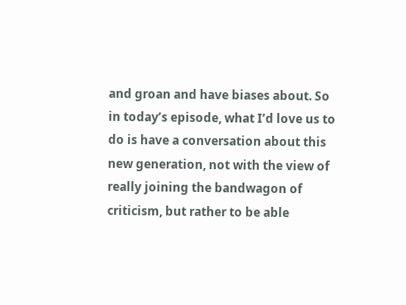and groan and have biases about. So in today’s episode, what I’d love us to do is have a conversation about this new generation, not with the view of really joining the bandwagon of criticism, but rather to be able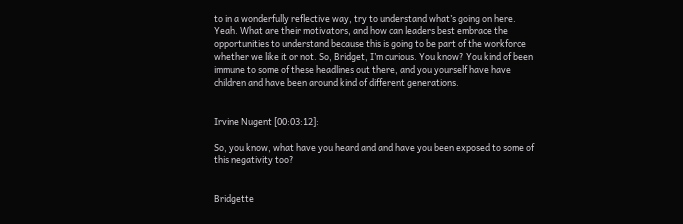to in a wonderfully reflective way, try to understand what’s going on here. Yeah. What are their motivators, and how can leaders best embrace the opportunities to understand because this is going to be part of the workforce whether we like it or not. So, Bridget, I’m curious. You know? You kind of been immune to some of these headlines out there, and you yourself have have children and have been around kind of different generations.


Irvine Nugent [00:03:12]:

So, you know, what have you heard and and have you been exposed to some of this negativity too?


Bridgette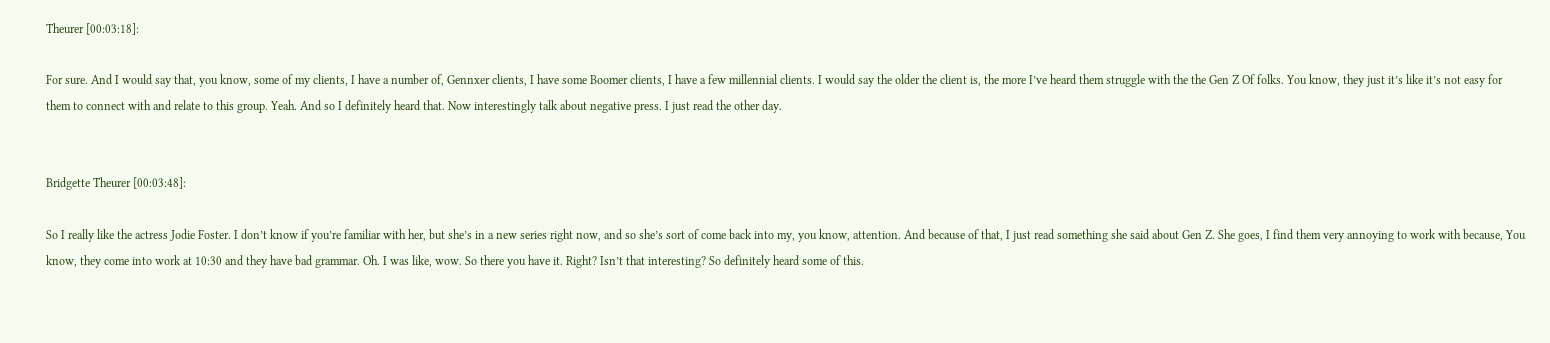Theurer [00:03:18]:

For sure. And I would say that, you know, some of my clients, I have a number of, Gennxer clients, I have some Boomer clients, I have a few millennial clients. I would say the older the client is, the more I’ve heard them struggle with the the Gen Z Of folks. You know, they just it’s like it’s not easy for them to connect with and relate to this group. Yeah. And so I definitely heard that. Now interestingly talk about negative press. I just read the other day.


Bridgette Theurer [00:03:48]:

So I really like the actress Jodie Foster. I don’t know if you’re familiar with her, but she’s in a new series right now, and so she’s sort of come back into my, you know, attention. And because of that, I just read something she said about Gen Z. She goes, I find them very annoying to work with because, You know, they come into work at 10:30 and they have bad grammar. Oh. I was like, wow. So there you have it. Right? Isn’t that interesting? So definitely heard some of this.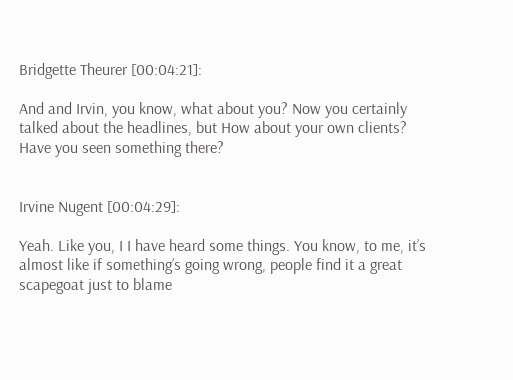Bridgette Theurer [00:04:21]:

And and Irvin, you know, what about you? Now you certainly talked about the headlines, but How about your own clients? Have you seen something there?


Irvine Nugent [00:04:29]:

Yeah. Like you, I I have heard some things. You know, to me, it’s almost like if something’s going wrong, people find it a great scapegoat just to blame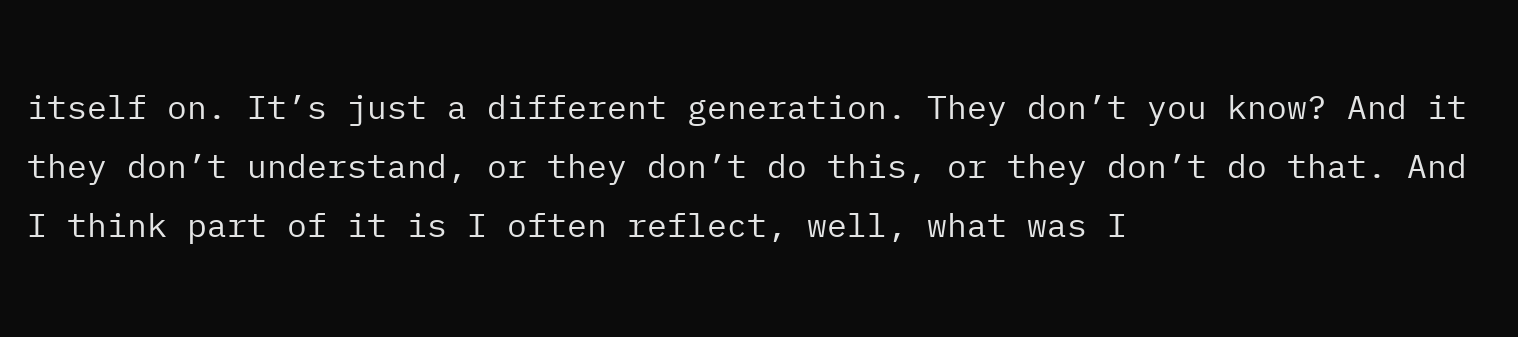itself on. It’s just a different generation. They don’t you know? And it they don’t understand, or they don’t do this, or they don’t do that. And I think part of it is I often reflect, well, what was I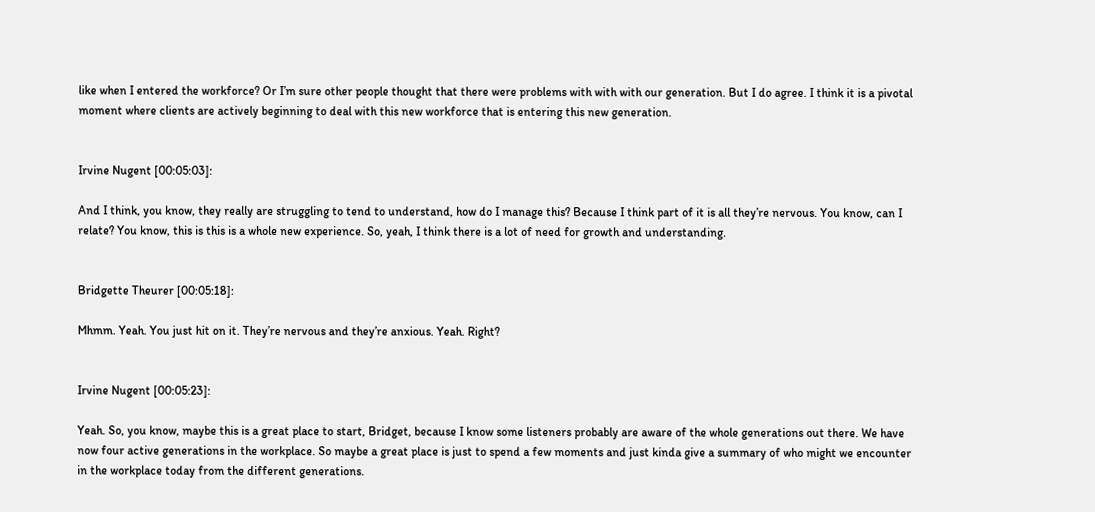like when I entered the workforce? Or I’m sure other people thought that there were problems with with with our generation. But I do agree. I think it is a pivotal moment where clients are actively beginning to deal with this new workforce that is entering this new generation.


Irvine Nugent [00:05:03]:

And I think, you know, they really are struggling to tend to understand, how do I manage this? Because I think part of it is all they’re nervous. You know, can I relate? You know, this is this is a whole new experience. So, yeah, I think there is a lot of need for growth and understanding.


Bridgette Theurer [00:05:18]:

Mhmm. Yeah. You just hit on it. They’re nervous and they’re anxious. Yeah. Right?


Irvine Nugent [00:05:23]:

Yeah. So, you know, maybe this is a great place to start, Bridget, because I know some listeners probably are aware of the whole generations out there. We have now four active generations in the workplace. So maybe a great place is just to spend a few moments and just kinda give a summary of who might we encounter in the workplace today from the different generations.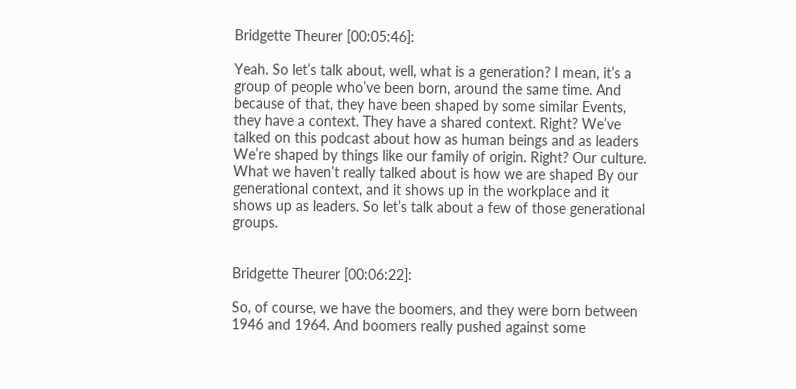Bridgette Theurer [00:05:46]:

Yeah. So let’s talk about, well, what is a generation? I mean, it’s a group of people who’ve been born, around the same time. And because of that, they have been shaped by some similar Events, they have a context. They have a shared context. Right? We’ve talked on this podcast about how as human beings and as leaders We’re shaped by things like our family of origin. Right? Our culture. What we haven’t really talked about is how we are shaped By our generational context, and it shows up in the workplace and it shows up as leaders. So let’s talk about a few of those generational groups.


Bridgette Theurer [00:06:22]:

So, of course, we have the boomers, and they were born between 1946 and 1964. And boomers really pushed against some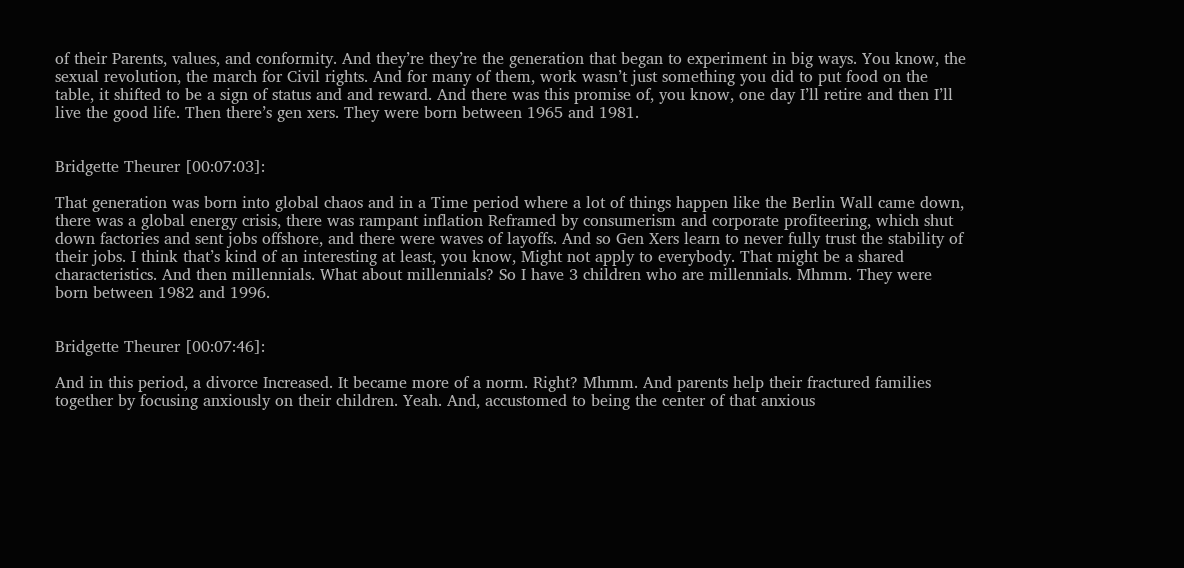of their Parents, values, and conformity. And they’re they’re the generation that began to experiment in big ways. You know, the sexual revolution, the march for Civil rights. And for many of them, work wasn’t just something you did to put food on the table, it shifted to be a sign of status and and reward. And there was this promise of, you know, one day I’ll retire and then I’ll live the good life. Then there’s gen xers. They were born between 1965 and 1981.


Bridgette Theurer [00:07:03]:

That generation was born into global chaos and in a Time period where a lot of things happen like the Berlin Wall came down, there was a global energy crisis, there was rampant inflation Reframed by consumerism and corporate profiteering, which shut down factories and sent jobs offshore, and there were waves of layoffs. And so Gen Xers learn to never fully trust the stability of their jobs. I think that’s kind of an interesting at least, you know, Might not apply to everybody. That might be a shared characteristics. And then millennials. What about millennials? So I have 3 children who are millennials. Mhmm. They were born between 1982 and 1996.


Bridgette Theurer [00:07:46]:

And in this period, a divorce Increased. It became more of a norm. Right? Mhmm. And parents help their fractured families together by focusing anxiously on their children. Yeah. And, accustomed to being the center of that anxious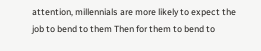attention, millennials are more likely to expect the job to bend to them Then for them to bend to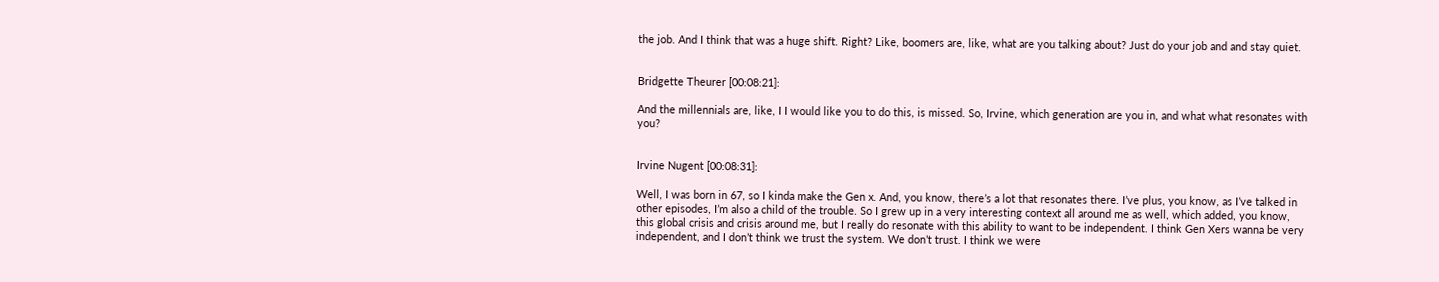the job. And I think that was a huge shift. Right? Like, boomers are, like, what are you talking about? Just do your job and and stay quiet.


Bridgette Theurer [00:08:21]:

And the millennials are, like, I I would like you to do this, is missed. So, Irvine, which generation are you in, and what what resonates with you?


Irvine Nugent [00:08:31]:

Well, I was born in 67, so I kinda make the Gen x. And, you know, there’s a lot that resonates there. I’ve plus, you know, as I’ve talked in other episodes, I’m also a child of the trouble. So I grew up in a very interesting context all around me as well, which added, you know, this global crisis and crisis around me, but I really do resonate with this ability to want to be independent. I think Gen Xers wanna be very independent, and I don’t think we trust the system. We don’t trust. I think we were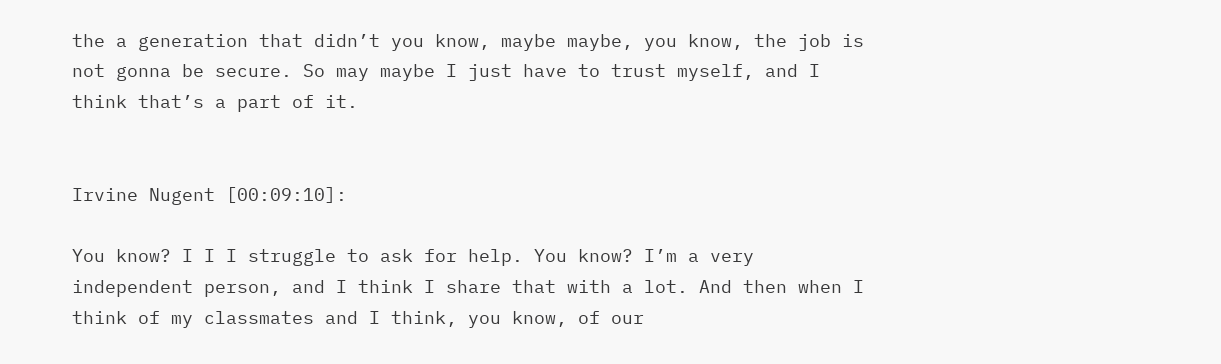the a generation that didn’t you know, maybe maybe, you know, the job is not gonna be secure. So may maybe I just have to trust myself, and I think that’s a part of it.


Irvine Nugent [00:09:10]:

You know? I I I struggle to ask for help. You know? I’m a very independent person, and I think I share that with a lot. And then when I think of my classmates and I think, you know, of our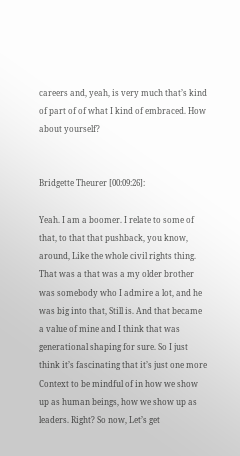careers and, yeah, is very much that’s kind of part of of what I kind of embraced. How about yourself?


Bridgette Theurer [00:09:26]:

Yeah. I am a boomer. I relate to some of that, to that that pushback, you know, around, Like the whole civil rights thing. That was a that was a my older brother was somebody who I admire a lot, and he was big into that, Still is. And that became a value of mine and I think that was generational shaping for sure. So I just think it’s fascinating that it’s just one more Context to be mindful of in how we show up as human beings, how we show up as leaders. Right? So now, Let’s get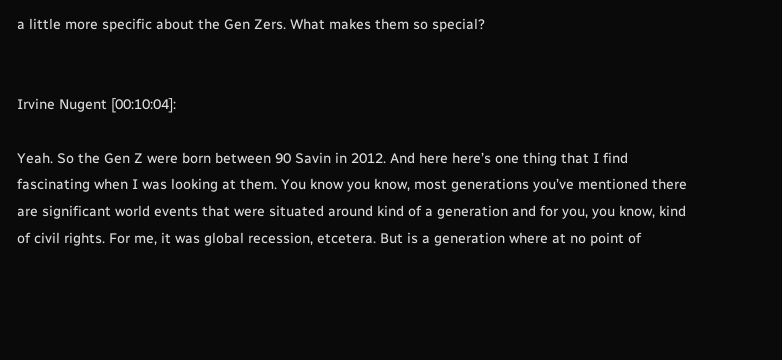a little more specific about the Gen Zers. What makes them so special?


Irvine Nugent [00:10:04]:

Yeah. So the Gen Z were born between 90 Savin in 2012. And here here’s one thing that I find fascinating when I was looking at them. You know you know, most generations you’ve mentioned there are significant world events that were situated around kind of a generation and for you, you know, kind of civil rights. For me, it was global recession, etcetera. But is a generation where at no point of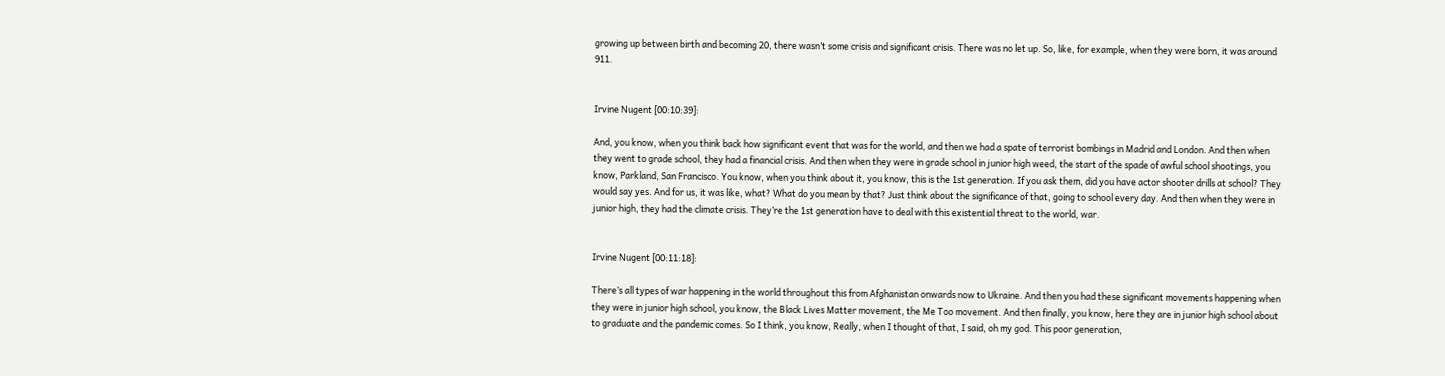growing up between birth and becoming 20, there wasn’t some crisis and significant crisis. There was no let up. So, like, for example, when they were born, it was around 911.


Irvine Nugent [00:10:39]:

And, you know, when you think back how significant event that was for the world, and then we had a spate of terrorist bombings in Madrid and London. And then when they went to grade school, they had a financial crisis. And then when they were in grade school in junior high weed, the start of the spade of awful school shootings, you know, Parkland, San Francisco. You know, when you think about it, you know, this is the 1st generation. If you ask them, did you have actor shooter drills at school? They would say yes. And for us, it was like, what? What do you mean by that? Just think about the significance of that, going to school every day. And then when they were in junior high, they had the climate crisis. They’re the 1st generation have to deal with this existential threat to the world, war.


Irvine Nugent [00:11:18]:

There’s all types of war happening in the world throughout this from Afghanistan onwards now to Ukraine. And then you had these significant movements happening when they were in junior high school, you know, the Black Lives Matter movement, the Me Too movement. And then finally, you know, here they are in junior high school about to graduate and the pandemic comes. So I think, you know, Really, when I thought of that, I said, oh my god. This poor generation,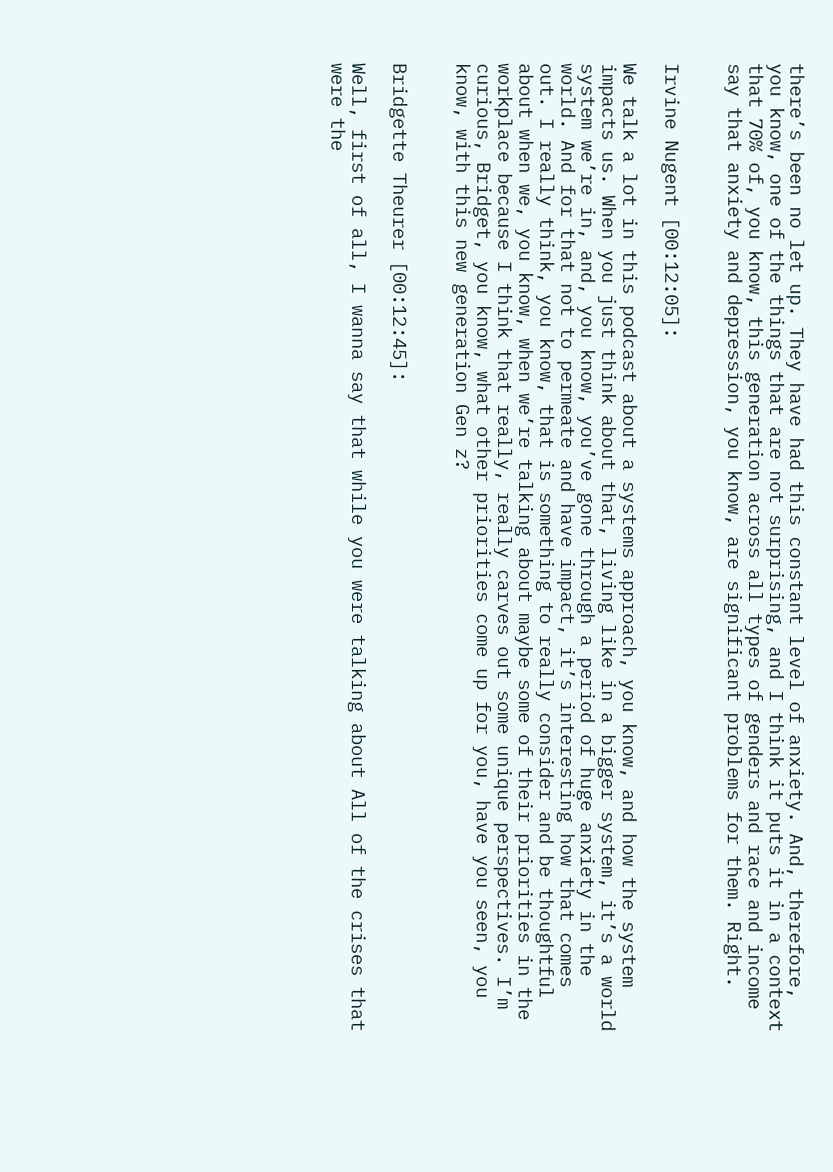there’s been no let up. They have had this constant level of anxiety. And, therefore, you know, one of the things that are not surprising, and I think it puts it in a context that 70% of, you know, this generation across all types of genders and race and income say that anxiety and depression, you know, are significant problems for them. Right.


Irvine Nugent [00:12:05]:

We talk a lot in this podcast about a systems approach, you know, and how the system impacts us. When you just think about that, living like in a bigger system, it’s a world system we’re in, and, you know, you’ve gone through a period of huge anxiety in the world. And for that not to permeate and have impact, it’s interesting how that comes out. I really think, you know, that is something to really consider and be thoughtful about when we, you know, when we’re talking about maybe some of their priorities in the workplace because I think that really, really carves out some unique perspectives. I’m curious, Bridget, you know, what other priorities come up for you, have you seen, you know, with this new generation Gen z?


Bridgette Theurer [00:12:45]:

Well, first of all, I wanna say that while you were talking about All of the crises that were the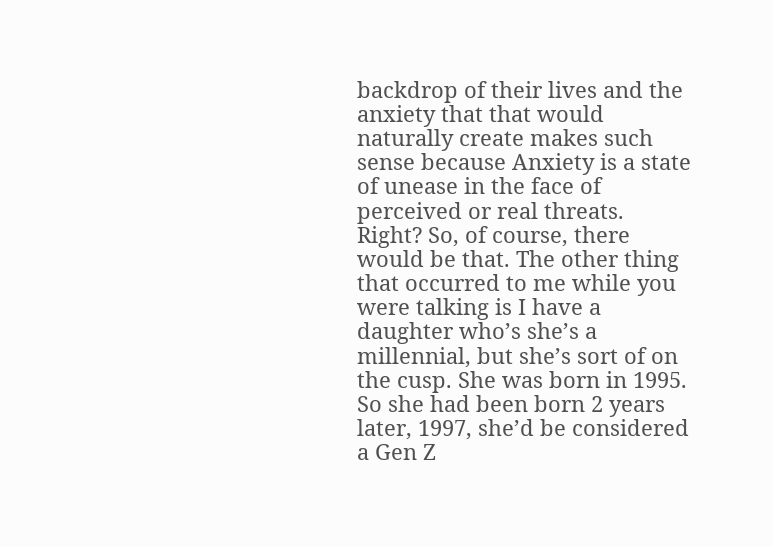backdrop of their lives and the anxiety that that would naturally create makes such sense because Anxiety is a state of unease in the face of perceived or real threats. Right? So, of course, there would be that. The other thing that occurred to me while you were talking is I have a daughter who’s she’s a millennial, but she’s sort of on the cusp. She was born in 1995. So she had been born 2 years later, 1997, she’d be considered a Gen Z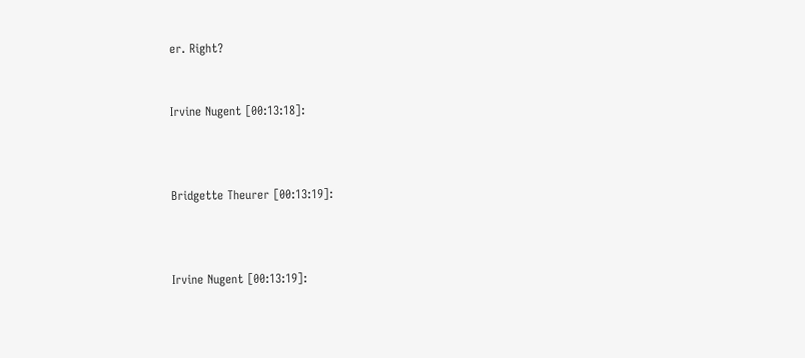er. Right?


Irvine Nugent [00:13:18]:



Bridgette Theurer [00:13:19]:



Irvine Nugent [00:13:19]: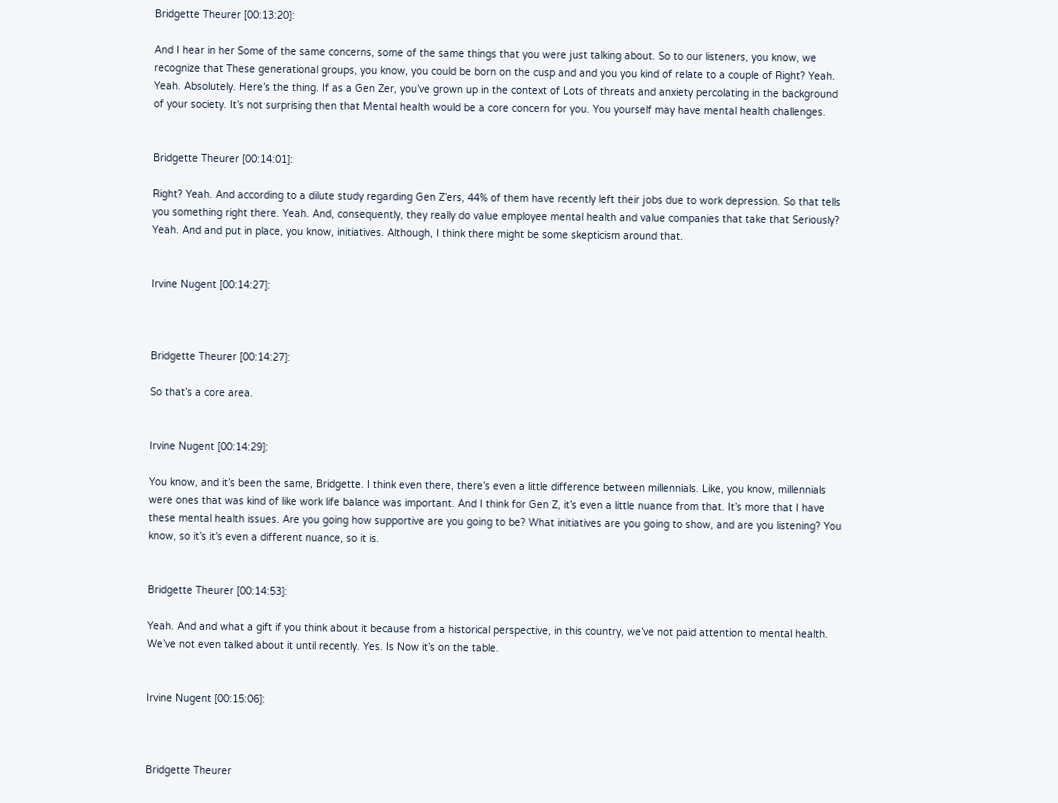Bridgette Theurer [00:13:20]:

And I hear in her Some of the same concerns, some of the same things that you were just talking about. So to our listeners, you know, we recognize that These generational groups, you know, you could be born on the cusp and and you you kind of relate to a couple of Right? Yeah. Yeah. Absolutely. Here’s the thing. If as a Gen Zer, you’ve grown up in the context of Lots of threats and anxiety percolating in the background of your society. It’s not surprising then that Mental health would be a core concern for you. You yourself may have mental health challenges.


Bridgette Theurer [00:14:01]:

Right? Yeah. And according to a dilute study regarding Gen Z’ers, 44% of them have recently left their jobs due to work depression. So that tells you something right there. Yeah. And, consequently, they really do value employee mental health and value companies that take that Seriously? Yeah. And and put in place, you know, initiatives. Although, I think there might be some skepticism around that.


Irvine Nugent [00:14:27]:



Bridgette Theurer [00:14:27]:

So that’s a core area.


Irvine Nugent [00:14:29]:

You know, and it’s been the same, Bridgette. I think even there, there’s even a little difference between millennials. Like, you know, millennials were ones that was kind of like work life balance was important. And I think for Gen Z, it’s even a little nuance from that. It’s more that I have these mental health issues. Are you going how supportive are you going to be? What initiatives are you going to show, and are you listening? You know, so it’s it’s even a different nuance, so it is.


Bridgette Theurer [00:14:53]:

Yeah. And and what a gift if you think about it because from a historical perspective, in this country, we’ve not paid attention to mental health. We’ve not even talked about it until recently. Yes. Is Now it’s on the table.


Irvine Nugent [00:15:06]:



Bridgette Theurer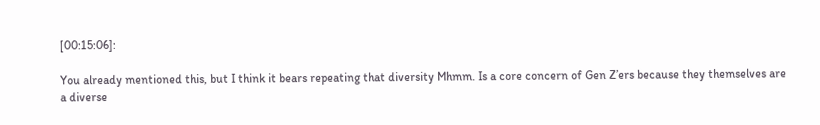[00:15:06]:

You already mentioned this, but I think it bears repeating that diversity Mhmm. Is a core concern of Gen Z’ers because they themselves are a diverse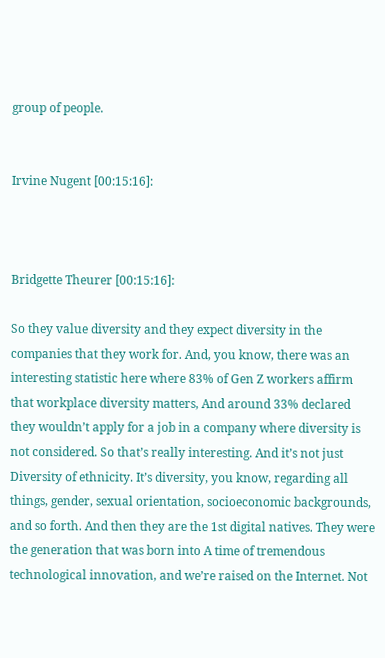group of people.


Irvine Nugent [00:15:16]:



Bridgette Theurer [00:15:16]:

So they value diversity and they expect diversity in the companies that they work for. And, you know, there was an interesting statistic here where 83% of Gen Z workers affirm that workplace diversity matters, And around 33% declared they wouldn’t apply for a job in a company where diversity is not considered. So that’s really interesting. And it’s not just Diversity of ethnicity. It’s diversity, you know, regarding all things, gender, sexual orientation, socioeconomic backgrounds, and so forth. And then they are the 1st digital natives. They were the generation that was born into A time of tremendous technological innovation, and we’re raised on the Internet. Not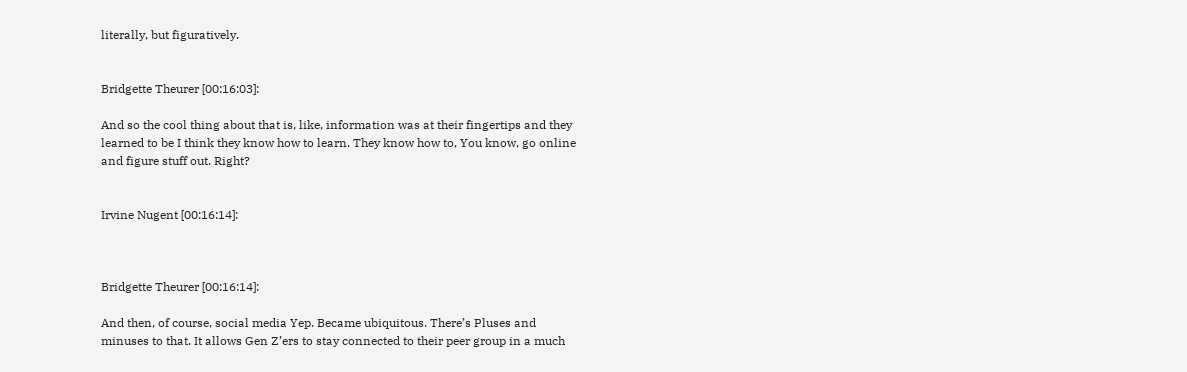literally, but figuratively.


Bridgette Theurer [00:16:03]:

And so the cool thing about that is, like, information was at their fingertips and they learned to be I think they know how to learn. They know how to, You know, go online and figure stuff out. Right?


Irvine Nugent [00:16:14]:



Bridgette Theurer [00:16:14]:

And then, of course, social media Yep. Became ubiquitous. There’s Pluses and minuses to that. It allows Gen Z’ers to stay connected to their peer group in a much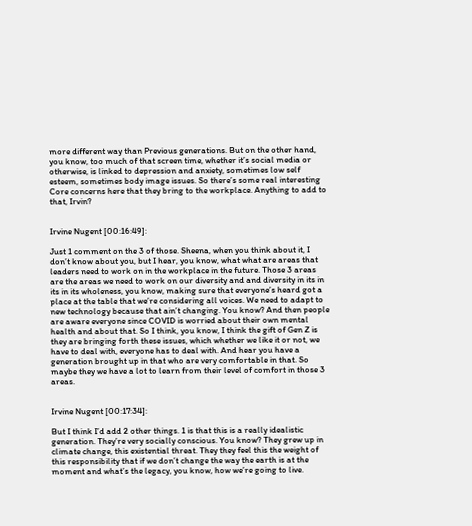more different way than Previous generations. But on the other hand, you know, too much of that screen time, whether it’s social media or otherwise, is linked to depression and anxiety, sometimes low self esteem, sometimes body image issues. So there’s some real interesting Core concerns here that they bring to the workplace. Anything to add to that, Irvin?


Irvine Nugent [00:16:49]:

Just 1 comment on the 3 of those. Sheena, when you think about it, I don’t know about you, but I hear, you know, what what are areas that leaders need to work on in the workplace in the future. Those 3 areas are the areas we need to work on our diversity and and diversity in its in its in its wholeness, you know, making sure that everyone’s heard got a place at the table that we’re considering all voices. We need to adapt to new technology because that ain’t changing. You know? And then people are aware everyone since COVID is worried about their own mental health and about that. So I think, you know, I think the gift of Gen Z is they are bringing forth these issues, which whether we like it or not, we have to deal with, everyone has to deal with. And hear you have a generation brought up in that who are very comfortable in that. So maybe they we have a lot to learn from their level of comfort in those 3 areas.


Irvine Nugent [00:17:34]:

But I think I’d add 2 other things. 1 is that this is a really idealistic generation. They’re very socially conscious. You know? They grew up in climate change, this existential threat. They they feel this the weight of this responsibility that if we don’t change the way the earth is at the moment and what’s the legacy, you know, how we’re going to live.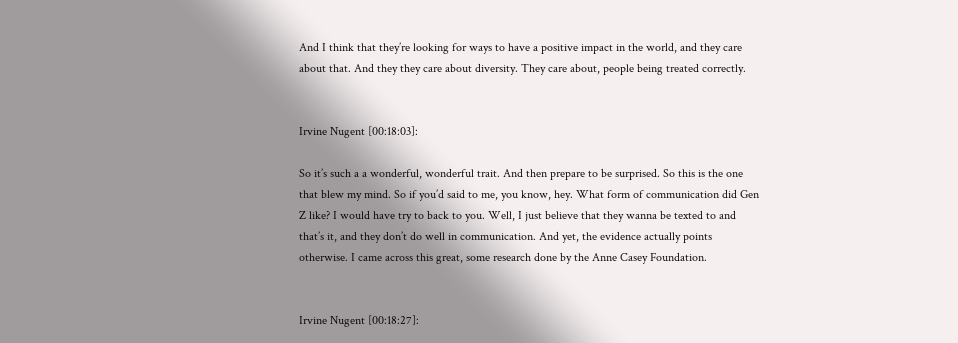And I think that they’re looking for ways to have a positive impact in the world, and they care about that. And they they care about diversity. They care about, people being treated correctly.


Irvine Nugent [00:18:03]:

So it’s such a a wonderful, wonderful trait. And then prepare to be surprised. So this is the one that blew my mind. So if you’d said to me, you know, hey. What form of communication did Gen Z like? I would have try to back to you. Well, I just believe that they wanna be texted to and that’s it, and they don’t do well in communication. And yet, the evidence actually points otherwise. I came across this great, some research done by the Anne Casey Foundation.


Irvine Nugent [00:18:27]: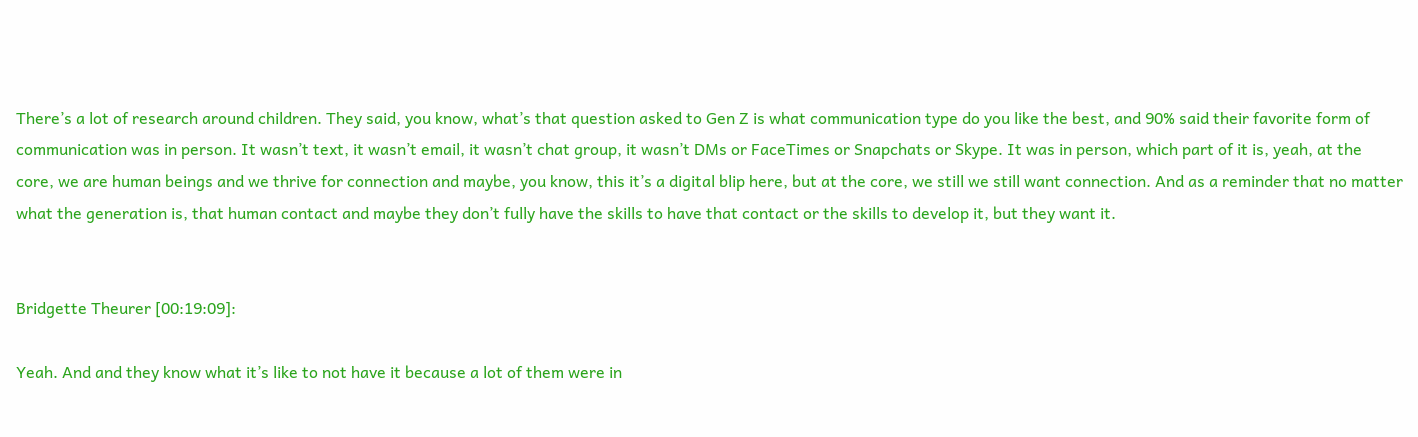There’s a lot of research around children. They said, you know, what’s that question asked to Gen Z is what communication type do you like the best, and 90% said their favorite form of communication was in person. It wasn’t text, it wasn’t email, it wasn’t chat group, it wasn’t DMs or FaceTimes or Snapchats or Skype. It was in person, which part of it is, yeah, at the core, we are human beings and we thrive for connection and maybe, you know, this it’s a digital blip here, but at the core, we still we still want connection. And as a reminder that no matter what the generation is, that human contact and maybe they don’t fully have the skills to have that contact or the skills to develop it, but they want it.


Bridgette Theurer [00:19:09]:

Yeah. And and they know what it’s like to not have it because a lot of them were in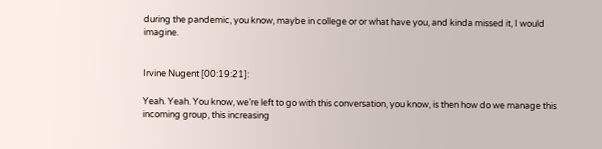during the pandemic, you know, maybe in college or or what have you, and kinda missed it, I would imagine.


Irvine Nugent [00:19:21]:

Yeah. Yeah. You know, we’re left to go with this conversation, you know, is then how do we manage this incoming group, this increasing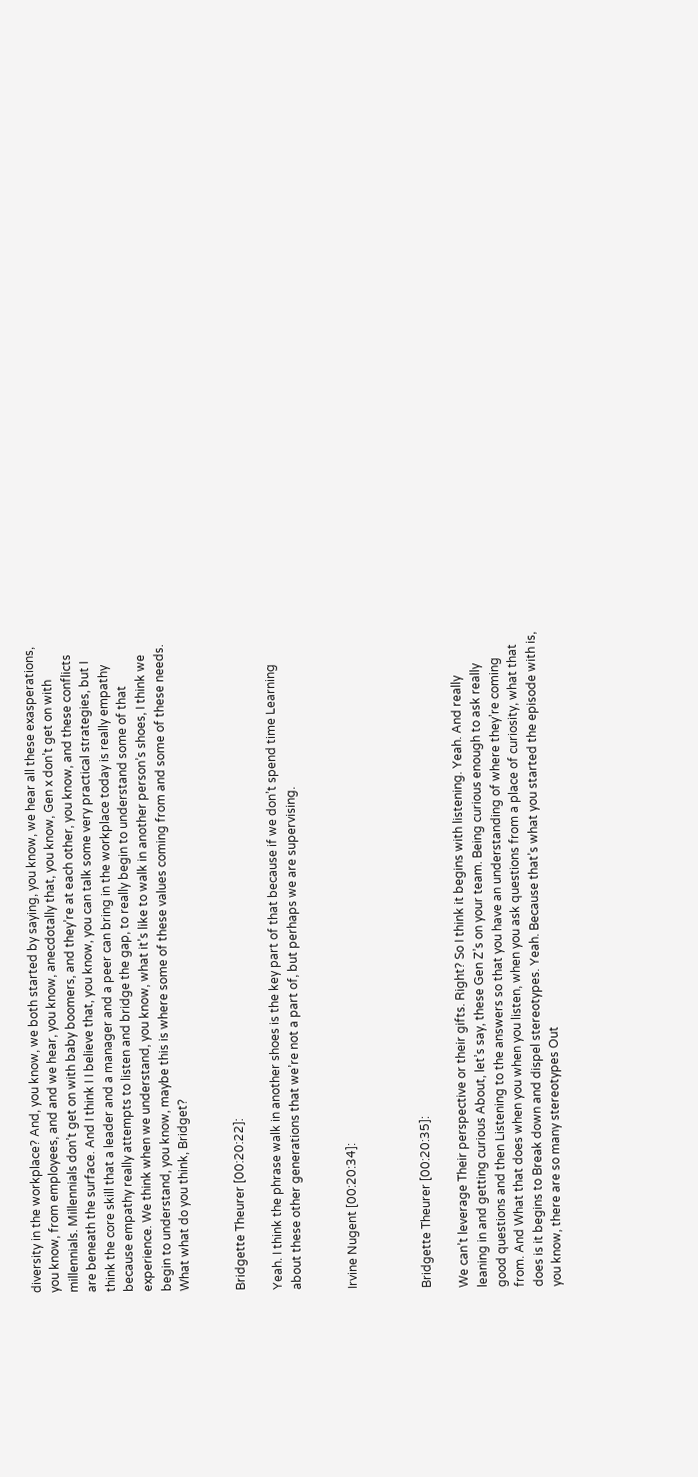diversity in the workplace? And, you know, we both started by saying, you know, we hear all these exasperations, you know, from employees, and and we hear, you know, anecdotally that, you know, Gen x don’t get on with millennials. Millennials don’t get on with baby boomers, and they’re at each other, you know, and these conflicts are beneath the surface. And I think I I believe that, you know, you can talk some very practical strategies, but I think the core skill that a leader and a manager and a peer can bring in the workplace today is really empathy because empathy really attempts to listen and bridge the gap, to really begin to understand some of that experience. We think when we understand, you know, what it’s like to walk in another person’s shoes, I think we begin to understand, you know, maybe this is where some of these values coming from and some of these needs. What what do you think, Bridget?


Bridgette Theurer [00:20:22]:

Yeah. I think the phrase walk in another shoes is the key part of that because if we don’t spend time Learning about these other generations that we’re not a part of, but perhaps we are supervising.


Irvine Nugent [00:20:34]:



Bridgette Theurer [00:20:35]:

We can’t leverage Their perspective or their gifts. Right? So I think it begins with listening. Yeah. And really leaning in and getting curious About, let’s say, these Gen Z’s on your team. Being curious enough to ask really good questions and then Listening to the answers so that you have an understanding of where they’re coming from. And What that does when you when you listen, when you ask questions from a place of curiosity, what that does is it begins to Break down and dispel stereotypes. Yeah. Because that’s what you started the episode with is, you know, there are so many stereotypes Out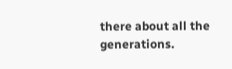there about all the generations.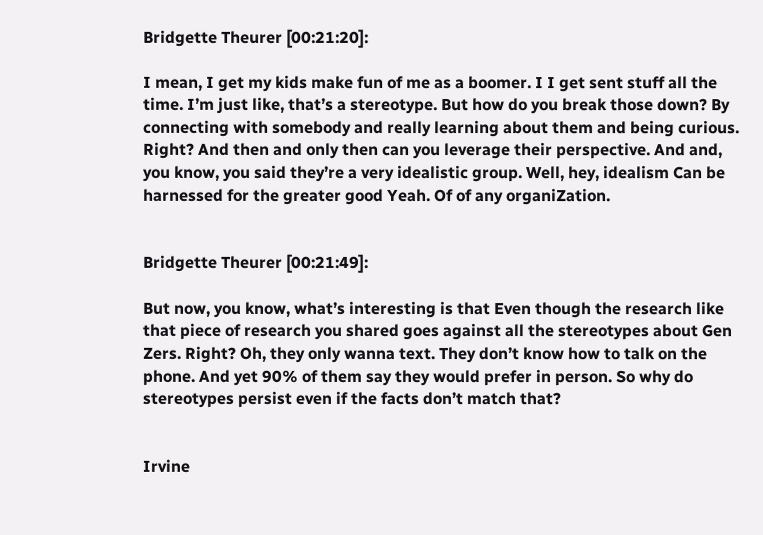Bridgette Theurer [00:21:20]:

I mean, I get my kids make fun of me as a boomer. I I get sent stuff all the time. I’m just like, that’s a stereotype. But how do you break those down? By connecting with somebody and really learning about them and being curious. Right? And then and only then can you leverage their perspective. And and, you know, you said they’re a very idealistic group. Well, hey, idealism Can be harnessed for the greater good Yeah. Of of any organiZation.


Bridgette Theurer [00:21:49]:

But now, you know, what’s interesting is that Even though the research like that piece of research you shared goes against all the stereotypes about Gen Zers. Right? Oh, they only wanna text. They don’t know how to talk on the phone. And yet 90% of them say they would prefer in person. So why do stereotypes persist even if the facts don’t match that?


Irvine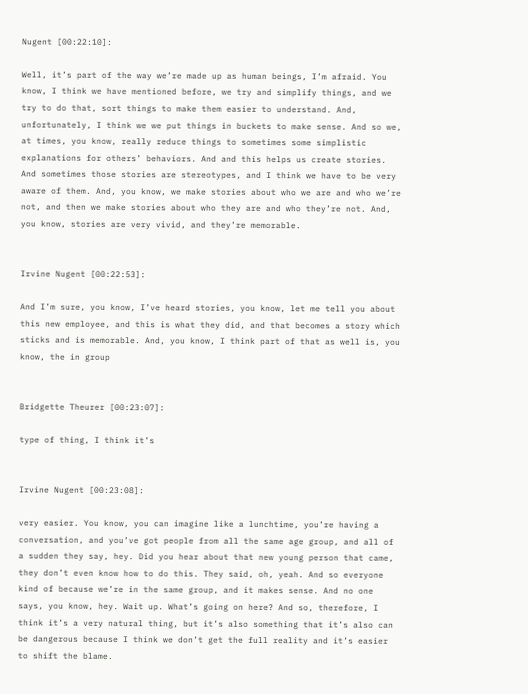Nugent [00:22:10]:

Well, it’s part of the way we’re made up as human beings, I’m afraid. You know, I think we have mentioned before, we try and simplify things, and we try to do that, sort things to make them easier to understand. And, unfortunately, I think we we put things in buckets to make sense. And so we, at times, you know, really reduce things to sometimes some simplistic explanations for others’ behaviors. And and this helps us create stories. And sometimes those stories are stereotypes, and I think we have to be very aware of them. And, you know, we make stories about who we are and who we’re not, and then we make stories about who they are and who they’re not. And, you know, stories are very vivid, and they’re memorable.


Irvine Nugent [00:22:53]:

And I’m sure, you know, I’ve heard stories, you know, let me tell you about this new employee, and this is what they did, and that becomes a story which sticks and is memorable. And, you know, I think part of that as well is, you know, the in group


Bridgette Theurer [00:23:07]:

type of thing, I think it’s


Irvine Nugent [00:23:08]:

very easier. You know, you can imagine like a lunchtime, you’re having a conversation, and you’ve got people from all the same age group, and all of a sudden they say, hey. Did you hear about that new young person that came, they don’t even know how to do this. They said, oh, yeah. And so everyone kind of because we’re in the same group, and it makes sense. And no one says, you know, hey. Wait up. What’s going on here? And so, therefore, I think it’s a very natural thing, but it’s also something that it’s also can be dangerous because I think we don’t get the full reality and it’s easier to shift the blame.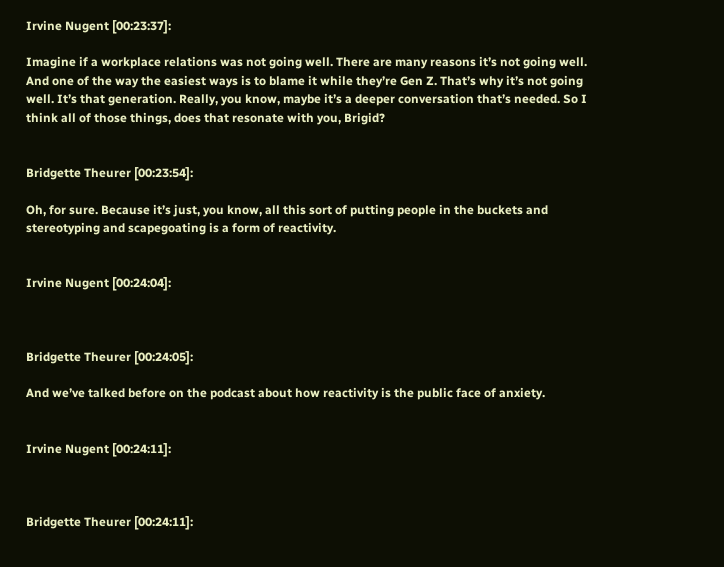Irvine Nugent [00:23:37]:

Imagine if a workplace relations was not going well. There are many reasons it’s not going well. And one of the way the easiest ways is to blame it while they’re Gen Z. That’s why it’s not going well. It’s that generation. Really, you know, maybe it’s a deeper conversation that’s needed. So I think all of those things, does that resonate with you, Brigid?


Bridgette Theurer [00:23:54]:

Oh, for sure. Because it’s just, you know, all this sort of putting people in the buckets and stereotyping and scapegoating is a form of reactivity.


Irvine Nugent [00:24:04]:



Bridgette Theurer [00:24:05]:

And we’ve talked before on the podcast about how reactivity is the public face of anxiety.


Irvine Nugent [00:24:11]:



Bridgette Theurer [00:24:11]: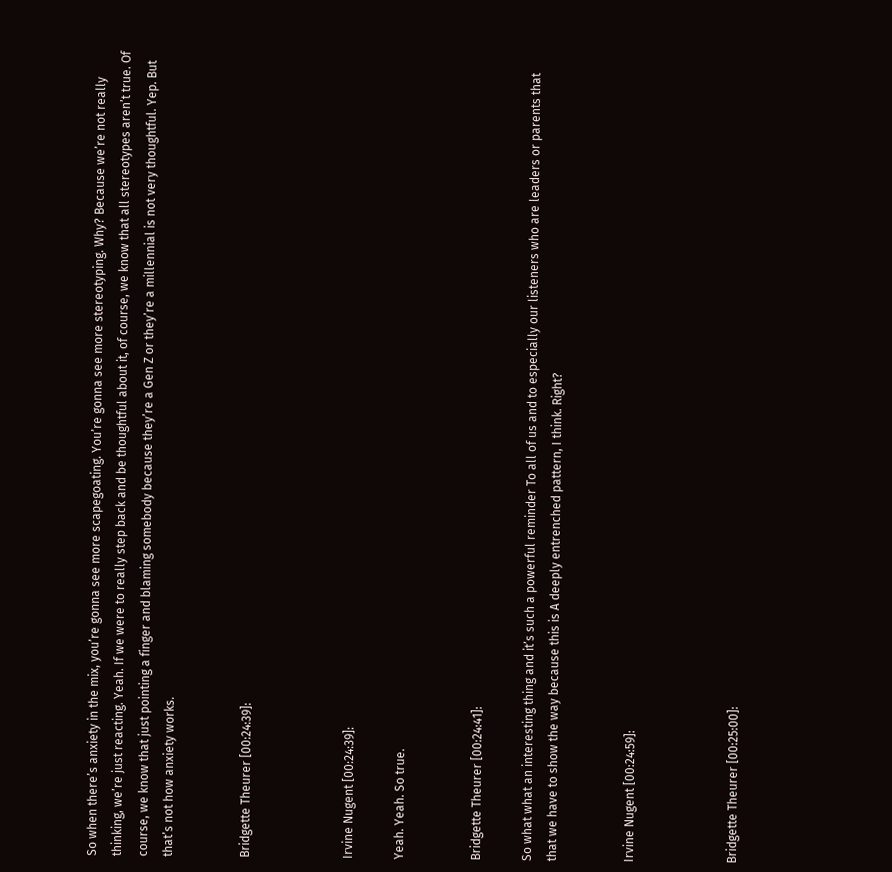So when there’s anxiety in the mix, you’re gonna see more scapegoating. You’re gonna see more stereotyping. Why? Because we’re not really thinking, we’re just reacting. Yeah. If we were to really step back and be thoughtful about it, of course, we know that all stereotypes aren’t true. Of course, we know that just pointing a finger and blaming somebody because they’re a Gen Z or they’re a millennial is not very thoughtful. Yep. But that’s not how anxiety works.


Bridgette Theurer [00:24:39]:



Irvine Nugent [00:24:39]:

Yeah. Yeah. So true.


Bridgette Theurer [00:24:41]:

So what what an interesting thing and it’s such a powerful reminder To all of us and to especially our listeners who are leaders or parents that that we have to show the way because this is A deeply entrenched pattern, I think. Right?


Irvine Nugent [00:24:59]:



Bridgette Theurer [00:25:00]: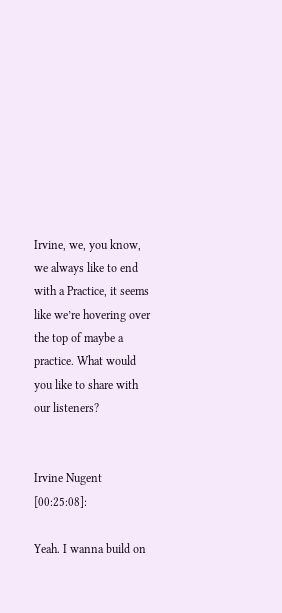Irvine, we, you know, we always like to end with a Practice, it seems like we’re hovering over the top of maybe a practice. What would you like to share with our listeners?


Irvine Nugent [00:25:08]:

Yeah. I wanna build on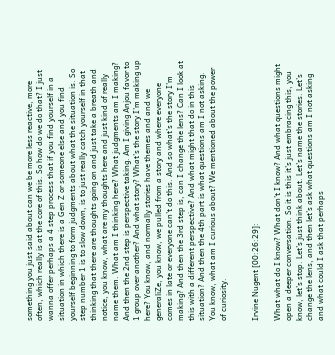something you just said about can we be more less reactive, more often, which really is at the core of this. So how do we do that? I just wanna offer perhaps a 4 step process that if you find yourself in a situation in which there is a Gen Z or someone else and you find yourself beginning to form judgments about what the situation is. So step number 1 is to slow down, is to just really catch yourself in that thinking that there are thoughts going on and just take a breath and notice, you know, what are my thoughts here and just kind of really name them. What am I thinking here? What judgments am I making? And then the 2nd step is perspective taking. Am I giving Anjou favor to 1 group over another? And what story? What’s the story I’m making up here? You know, and normally stories have themes and and we generaliZe, you know, we pulled from a story and where everyone comes in late or everyone can’t do this. And so what’s the story I’m making? And then the 3rd step is, can I change the lens? Can I look at this with a different perspective? And what might that do in this situation? And then the 4th part is what questions am I not asking. You know, what am I curious about? We mentioned about the power of curiosity.


Irvine Nugent [00:26:29]:

What what do I know? What don’t I know? And what questions might open a deeper conversation. So it is this it’s just embracing this, you know, let’s stop. Let’s just think about. Let’s name the stories. Let’s change the lens, and then let’s ask what questions am I not asking and what could I ask that perhaps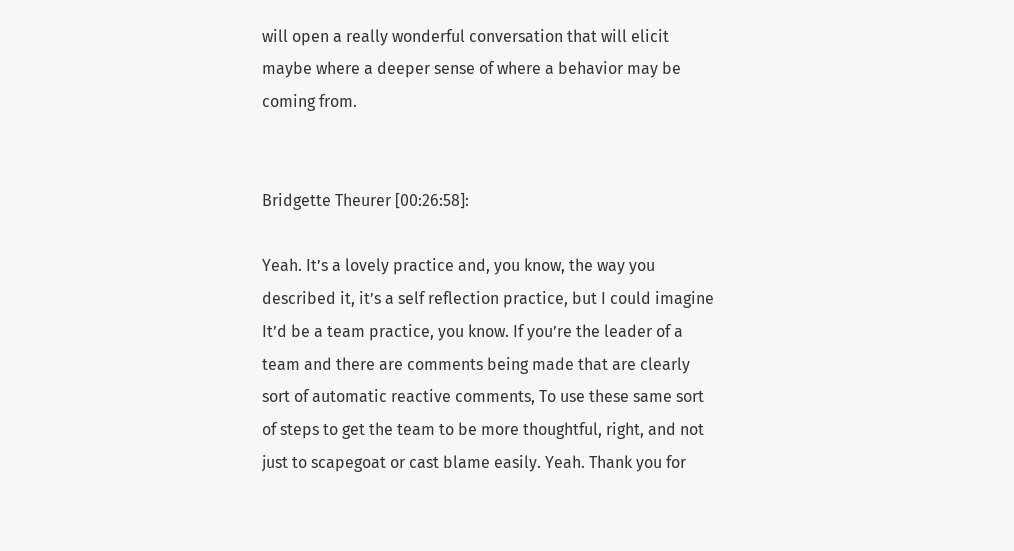will open a really wonderful conversation that will elicit maybe where a deeper sense of where a behavior may be coming from.


Bridgette Theurer [00:26:58]:

Yeah. It’s a lovely practice and, you know, the way you described it, it’s a self reflection practice, but I could imagine It’d be a team practice, you know. If you’re the leader of a team and there are comments being made that are clearly sort of automatic reactive comments, To use these same sort of steps to get the team to be more thoughtful, right, and not just to scapegoat or cast blame easily. Yeah. Thank you for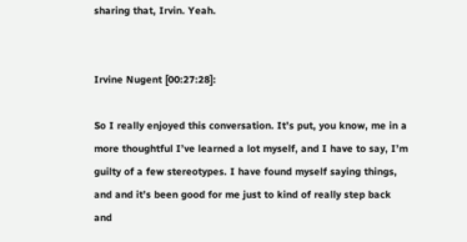sharing that, Irvin. Yeah.


Irvine Nugent [00:27:28]:

So I really enjoyed this conversation. It’s put, you know, me in a more thoughtful I’ve learned a lot myself, and I have to say, I’m guilty of a few stereotypes. I have found myself saying things, and and it’s been good for me just to kind of really step back and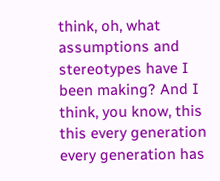think, oh, what assumptions and stereotypes have I been making? And I think, you know, this this every generation every generation has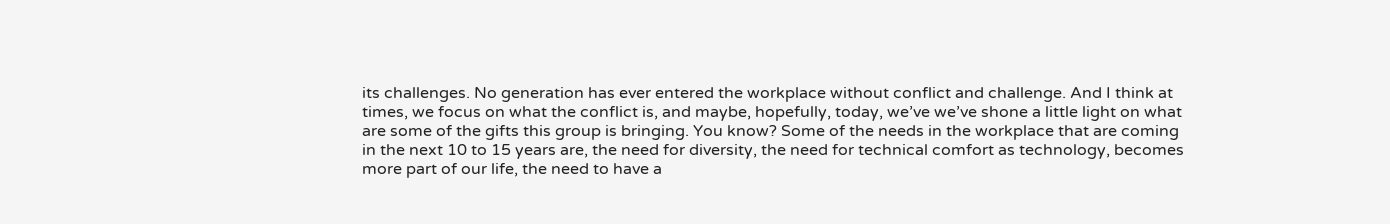its challenges. No generation has ever entered the workplace without conflict and challenge. And I think at times, we focus on what the conflict is, and maybe, hopefully, today, we’ve we’ve shone a little light on what are some of the gifts this group is bringing. You know? Some of the needs in the workplace that are coming in the next 10 to 15 years are, the need for diversity, the need for technical comfort as technology, becomes more part of our life, the need to have a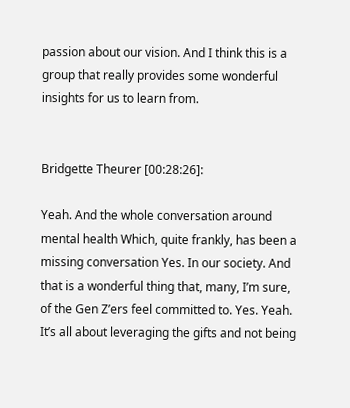passion about our vision. And I think this is a group that really provides some wonderful insights for us to learn from.


Bridgette Theurer [00:28:26]:

Yeah. And the whole conversation around mental health Which, quite frankly, has been a missing conversation Yes. In our society. And that is a wonderful thing that, many, I’m sure, of the Gen Z’ers feel committed to. Yes. Yeah. It’s all about leveraging the gifts and not being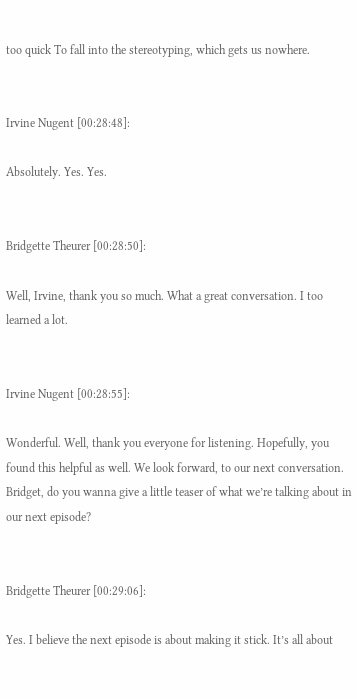too quick To fall into the stereotyping, which gets us nowhere.


Irvine Nugent [00:28:48]:

Absolutely. Yes. Yes.


Bridgette Theurer [00:28:50]:

Well, Irvine, thank you so much. What a great conversation. I too learned a lot.


Irvine Nugent [00:28:55]:

Wonderful. Well, thank you everyone for listening. Hopefully, you found this helpful as well. We look forward, to our next conversation. Bridget, do you wanna give a little teaser of what we’re talking about in our next episode?


Bridgette Theurer [00:29:06]:

Yes. I believe the next episode is about making it stick. It’s all about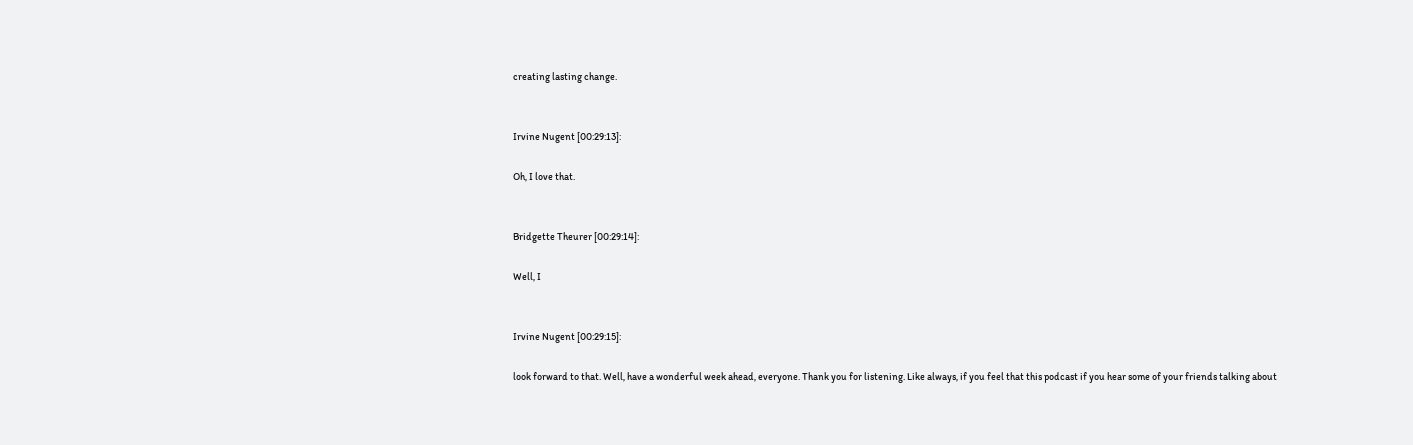creating lasting change.


Irvine Nugent [00:29:13]:

Oh, I love that.


Bridgette Theurer [00:29:14]:

Well, I


Irvine Nugent [00:29:15]:

look forward to that. Well, have a wonderful week ahead, everyone. Thank you for listening. Like always, if you feel that this podcast if you hear some of your friends talking about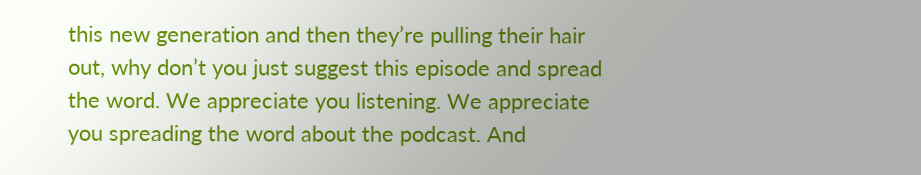this new generation and then they’re pulling their hair out, why don’t you just suggest this episode and spread the word. We appreciate you listening. We appreciate you spreading the word about the podcast. And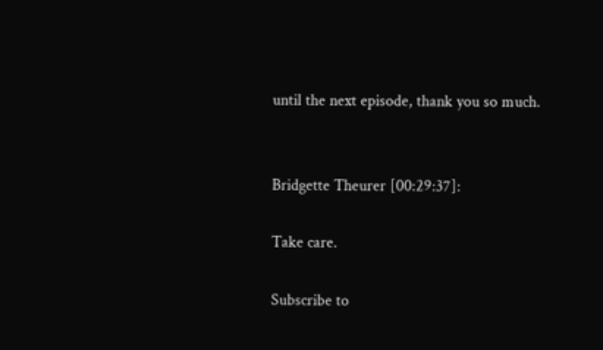until the next episode, thank you so much.


Bridgette Theurer [00:29:37]:

Take care.

Subscribe to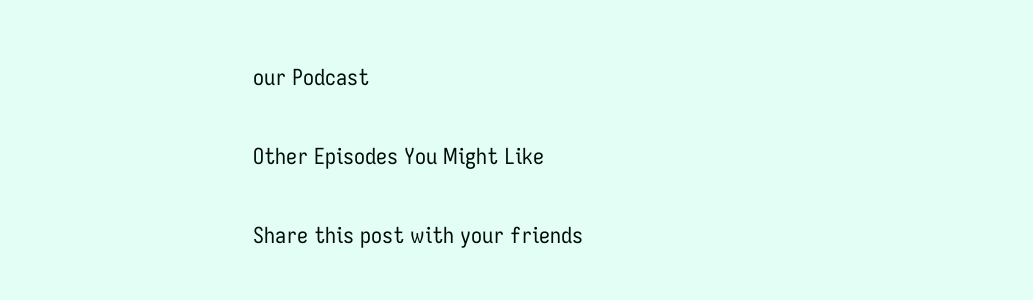our Podcast

Other Episodes You Might Like

Share this post with your friends